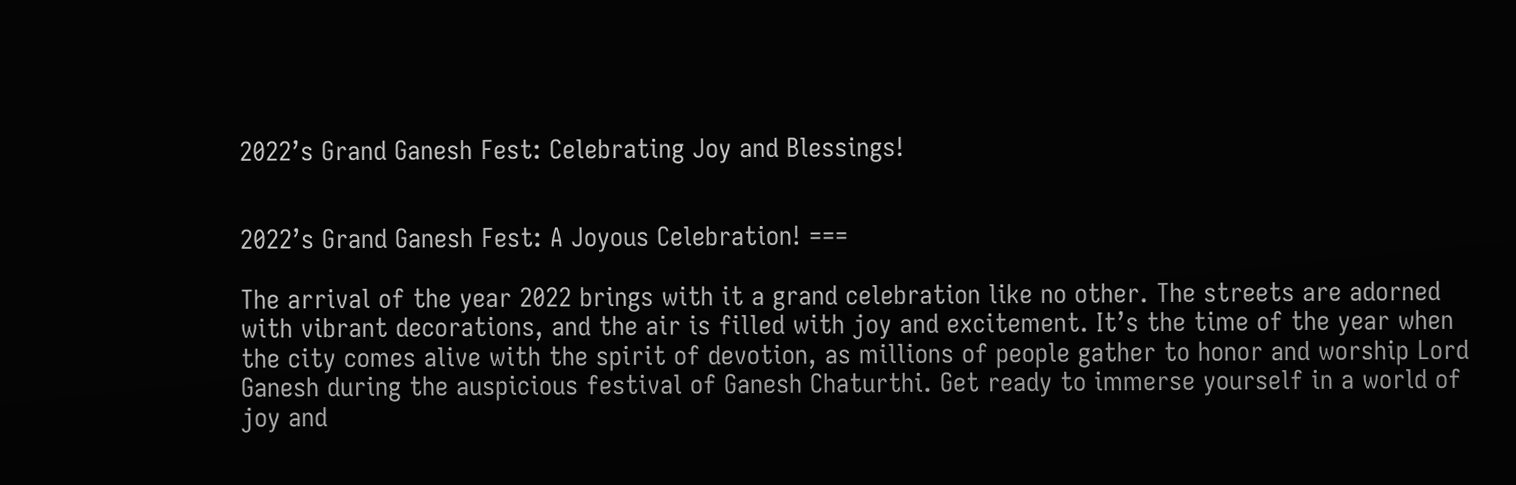2022’s Grand Ganesh Fest: Celebrating Joy and Blessings!


2022’s Grand Ganesh Fest: A Joyous Celebration! ===

The arrival of the year 2022 brings with it a grand celebration like no other. The streets are adorned with vibrant decorations, and the air is filled with joy and excitement. It’s the time of the year when the city comes alive with the spirit of devotion, as millions of people gather to honor and worship Lord Ganesh during the auspicious festival of Ganesh Chaturthi. Get ready to immerse yourself in a world of joy and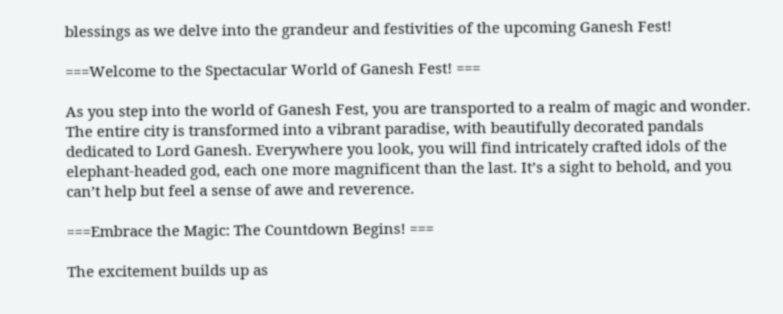blessings as we delve into the grandeur and festivities of the upcoming Ganesh Fest!

===Welcome to the Spectacular World of Ganesh Fest! ===

As you step into the world of Ganesh Fest, you are transported to a realm of magic and wonder. The entire city is transformed into a vibrant paradise, with beautifully decorated pandals dedicated to Lord Ganesh. Everywhere you look, you will find intricately crafted idols of the elephant-headed god, each one more magnificent than the last. It’s a sight to behold, and you can’t help but feel a sense of awe and reverence.

===Embrace the Magic: The Countdown Begins! ===

The excitement builds up as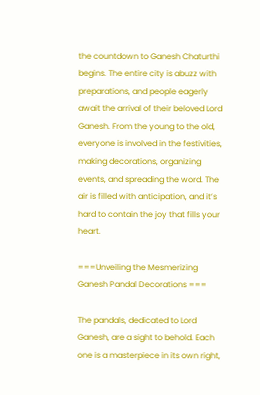the countdown to Ganesh Chaturthi begins. The entire city is abuzz with preparations, and people eagerly await the arrival of their beloved Lord Ganesh. From the young to the old, everyone is involved in the festivities, making decorations, organizing events, and spreading the word. The air is filled with anticipation, and it’s hard to contain the joy that fills your heart.

===Unveiling the Mesmerizing Ganesh Pandal Decorations ===

The pandals, dedicated to Lord Ganesh, are a sight to behold. Each one is a masterpiece in its own right,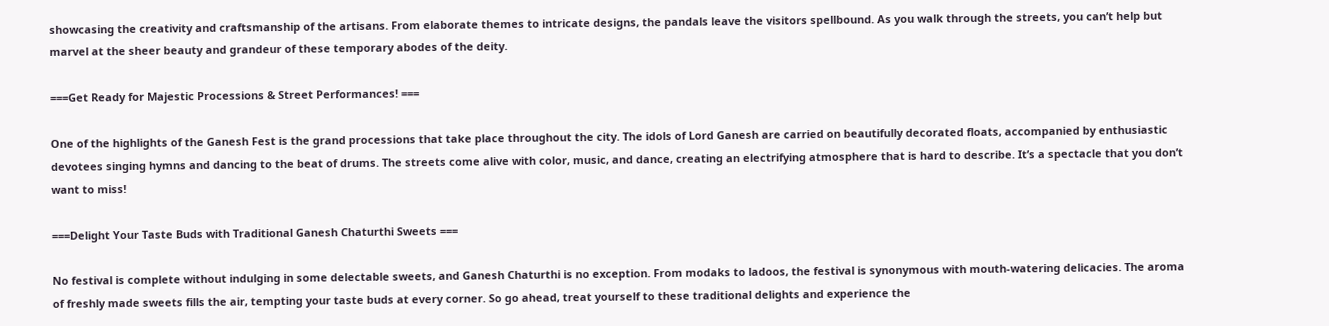showcasing the creativity and craftsmanship of the artisans. From elaborate themes to intricate designs, the pandals leave the visitors spellbound. As you walk through the streets, you can’t help but marvel at the sheer beauty and grandeur of these temporary abodes of the deity.

===Get Ready for Majestic Processions & Street Performances! ===

One of the highlights of the Ganesh Fest is the grand processions that take place throughout the city. The idols of Lord Ganesh are carried on beautifully decorated floats, accompanied by enthusiastic devotees singing hymns and dancing to the beat of drums. The streets come alive with color, music, and dance, creating an electrifying atmosphere that is hard to describe. It’s a spectacle that you don’t want to miss!

===Delight Your Taste Buds with Traditional Ganesh Chaturthi Sweets ===

No festival is complete without indulging in some delectable sweets, and Ganesh Chaturthi is no exception. From modaks to ladoos, the festival is synonymous with mouth-watering delicacies. The aroma of freshly made sweets fills the air, tempting your taste buds at every corner. So go ahead, treat yourself to these traditional delights and experience the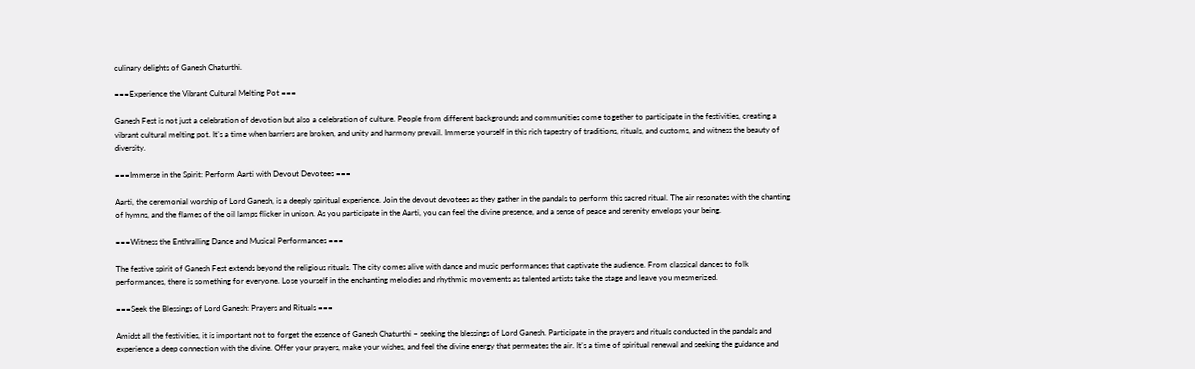culinary delights of Ganesh Chaturthi.

===Experience the Vibrant Cultural Melting Pot ===

Ganesh Fest is not just a celebration of devotion but also a celebration of culture. People from different backgrounds and communities come together to participate in the festivities, creating a vibrant cultural melting pot. It’s a time when barriers are broken, and unity and harmony prevail. Immerse yourself in this rich tapestry of traditions, rituals, and customs, and witness the beauty of diversity.

===Immerse in the Spirit: Perform Aarti with Devout Devotees ===

Aarti, the ceremonial worship of Lord Ganesh, is a deeply spiritual experience. Join the devout devotees as they gather in the pandals to perform this sacred ritual. The air resonates with the chanting of hymns, and the flames of the oil lamps flicker in unison. As you participate in the Aarti, you can feel the divine presence, and a sense of peace and serenity envelops your being.

===Witness the Enthralling Dance and Musical Performances ===

The festive spirit of Ganesh Fest extends beyond the religious rituals. The city comes alive with dance and music performances that captivate the audience. From classical dances to folk performances, there is something for everyone. Lose yourself in the enchanting melodies and rhythmic movements as talented artists take the stage and leave you mesmerized.

===Seek the Blessings of Lord Ganesh: Prayers and Rituals ===

Amidst all the festivities, it is important not to forget the essence of Ganesh Chaturthi – seeking the blessings of Lord Ganesh. Participate in the prayers and rituals conducted in the pandals and experience a deep connection with the divine. Offer your prayers, make your wishes, and feel the divine energy that permeates the air. It’s a time of spiritual renewal and seeking the guidance and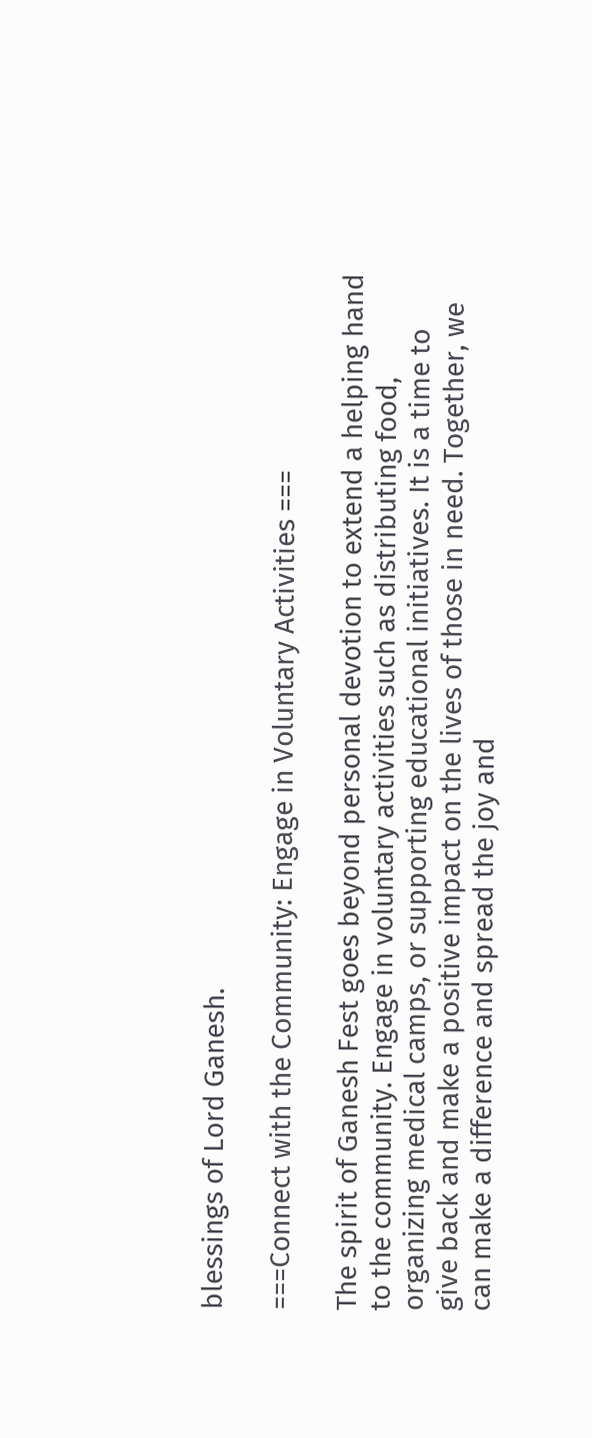blessings of Lord Ganesh.

===Connect with the Community: Engage in Voluntary Activities ===

The spirit of Ganesh Fest goes beyond personal devotion to extend a helping hand to the community. Engage in voluntary activities such as distributing food, organizing medical camps, or supporting educational initiatives. It is a time to give back and make a positive impact on the lives of those in need. Together, we can make a difference and spread the joy and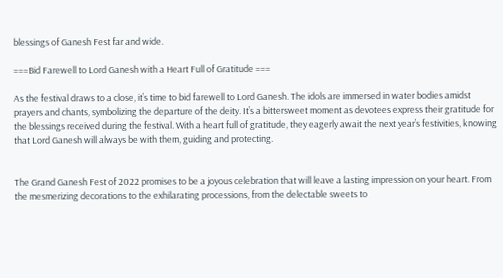blessings of Ganesh Fest far and wide.

===Bid Farewell to Lord Ganesh with a Heart Full of Gratitude ===

As the festival draws to a close, it’s time to bid farewell to Lord Ganesh. The idols are immersed in water bodies amidst prayers and chants, symbolizing the departure of the deity. It’s a bittersweet moment as devotees express their gratitude for the blessings received during the festival. With a heart full of gratitude, they eagerly await the next year’s festivities, knowing that Lord Ganesh will always be with them, guiding and protecting.


The Grand Ganesh Fest of 2022 promises to be a joyous celebration that will leave a lasting impression on your heart. From the mesmerizing decorations to the exhilarating processions, from the delectable sweets to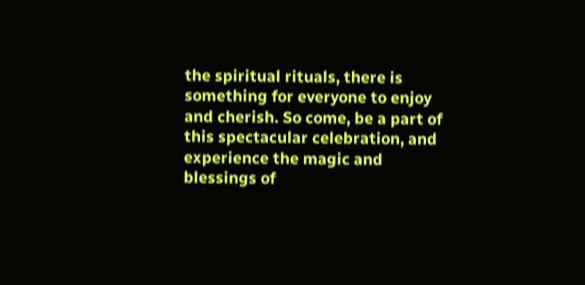the spiritual rituals, there is something for everyone to enjoy and cherish. So come, be a part of this spectacular celebration, and experience the magic and blessings of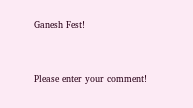Ganesh Fest!


Please enter your comment!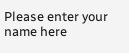Please enter your name here